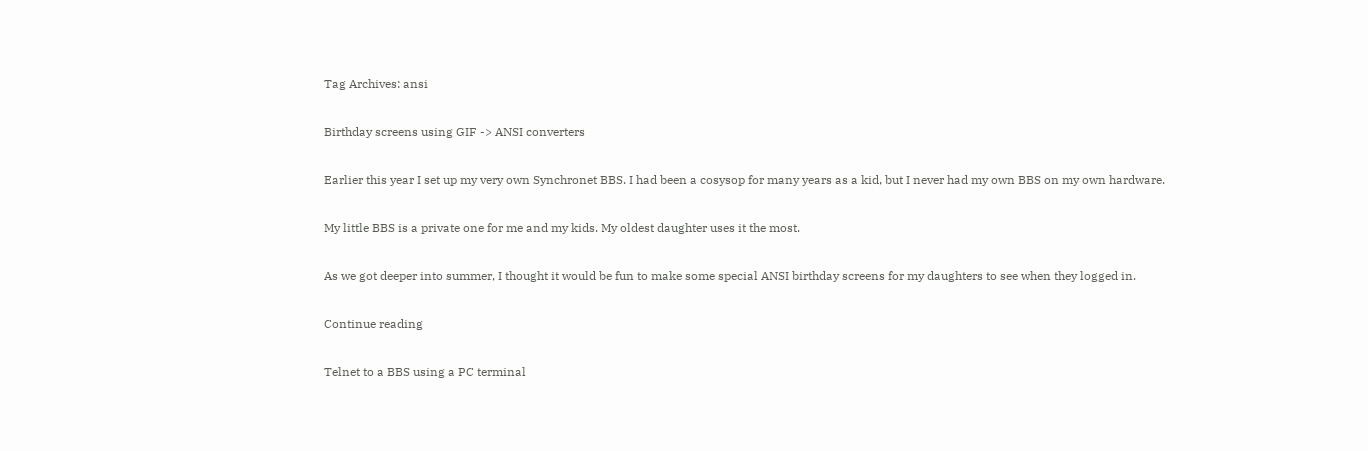Tag Archives: ansi

Birthday screens using GIF -> ANSI converters

Earlier this year I set up my very own Synchronet BBS. I had been a cosysop for many years as a kid, but I never had my own BBS on my own hardware.

My little BBS is a private one for me and my kids. My oldest daughter uses it the most.

As we got deeper into summer, I thought it would be fun to make some special ANSI birthday screens for my daughters to see when they logged in.

Continue reading

Telnet to a BBS using a PC terminal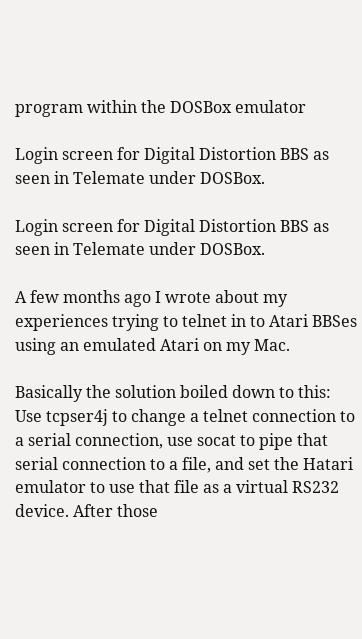program within the DOSBox emulator

Login screen for Digital Distortion BBS as seen in Telemate under DOSBox.

Login screen for Digital Distortion BBS as seen in Telemate under DOSBox.

A few months ago I wrote about my experiences trying to telnet in to Atari BBSes using an emulated Atari on my Mac.

Basically the solution boiled down to this: Use tcpser4j to change a telnet connection to a serial connection, use socat to pipe that serial connection to a file, and set the Hatari emulator to use that file as a virtual RS232 device. After those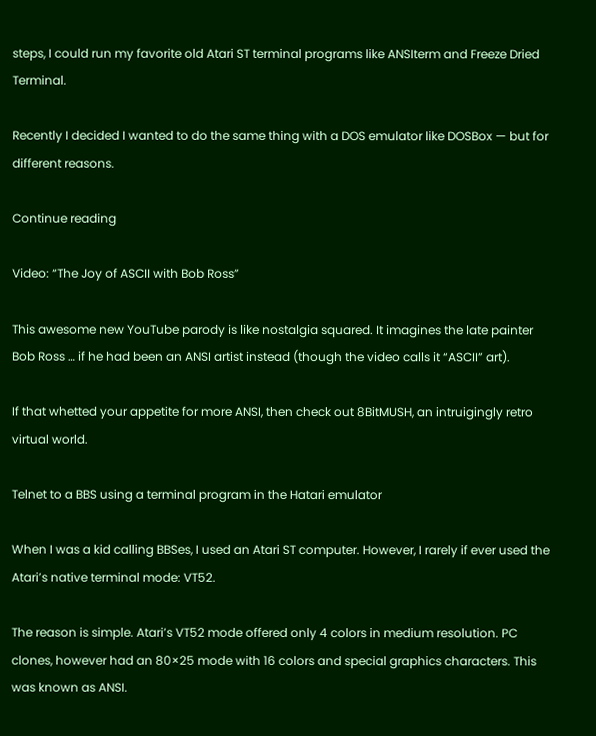steps, I could run my favorite old Atari ST terminal programs like ANSIterm and Freeze Dried Terminal.

Recently I decided I wanted to do the same thing with a DOS emulator like DOSBox — but for different reasons.

Continue reading

Video: “The Joy of ASCII with Bob Ross”

This awesome new YouTube parody is like nostalgia squared. It imagines the late painter Bob Ross … if he had been an ANSI artist instead (though the video calls it “ASCII” art).

If that whetted your appetite for more ANSI, then check out 8BitMUSH, an intruigingly retro virtual world.

Telnet to a BBS using a terminal program in the Hatari emulator

When I was a kid calling BBSes, I used an Atari ST computer. However, I rarely if ever used the Atari’s native terminal mode: VT52.

The reason is simple. Atari’s VT52 mode offered only 4 colors in medium resolution. PC clones, however had an 80×25 mode with 16 colors and special graphics characters. This was known as ANSI.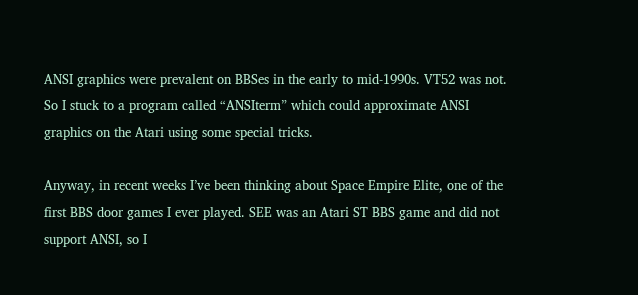ANSI graphics were prevalent on BBSes in the early to mid-1990s. VT52 was not. So I stuck to a program called “ANSIterm” which could approximate ANSI graphics on the Atari using some special tricks.

Anyway, in recent weeks I’ve been thinking about Space Empire Elite, one of the first BBS door games I ever played. SEE was an Atari ST BBS game and did not support ANSI, so I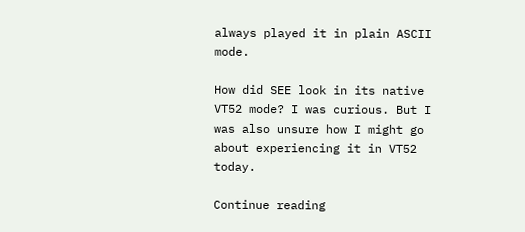always played it in plain ASCII mode.

How did SEE look in its native VT52 mode? I was curious. But I was also unsure how I might go about experiencing it in VT52 today.

Continue reading